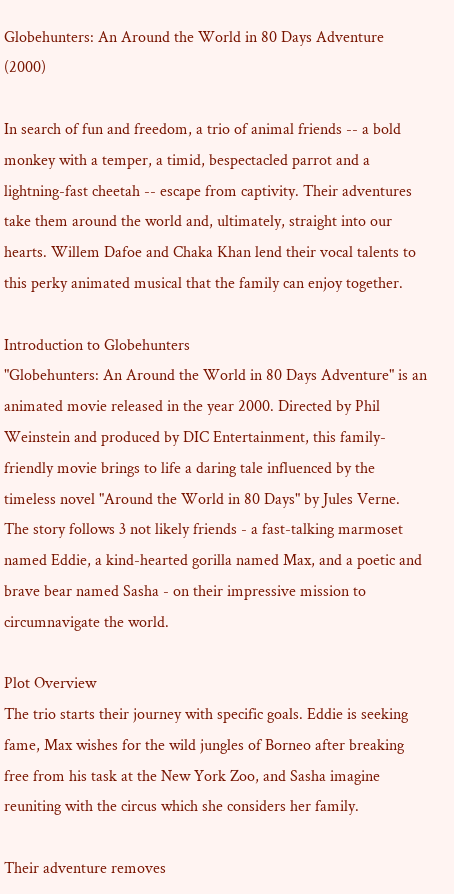Globehunters: An Around the World in 80 Days Adventure (2000)

In search of fun and freedom, a trio of animal friends -- a bold monkey with a temper, a timid, bespectacled parrot and a lightning-fast cheetah -- escape from captivity. Their adventures take them around the world and, ultimately, straight into our hearts. Willem Dafoe and Chaka Khan lend their vocal talents to this perky animated musical that the family can enjoy together.

Introduction to Globehunters
"Globehunters: An Around the World in 80 Days Adventure" is an animated movie released in the year 2000. Directed by Phil Weinstein and produced by DIC Entertainment, this family-friendly movie brings to life a daring tale influenced by the timeless novel "Around the World in 80 Days" by Jules Verne. The story follows 3 not likely friends - a fast-talking marmoset named Eddie, a kind-hearted gorilla named Max, and a poetic and brave bear named Sasha - on their impressive mission to circumnavigate the world.

Plot Overview
The trio starts their journey with specific goals. Eddie is seeking fame, Max wishes for the wild jungles of Borneo after breaking free from his task at the New York Zoo, and Sasha imagine reuniting with the circus which she considers her family.

Their adventure removes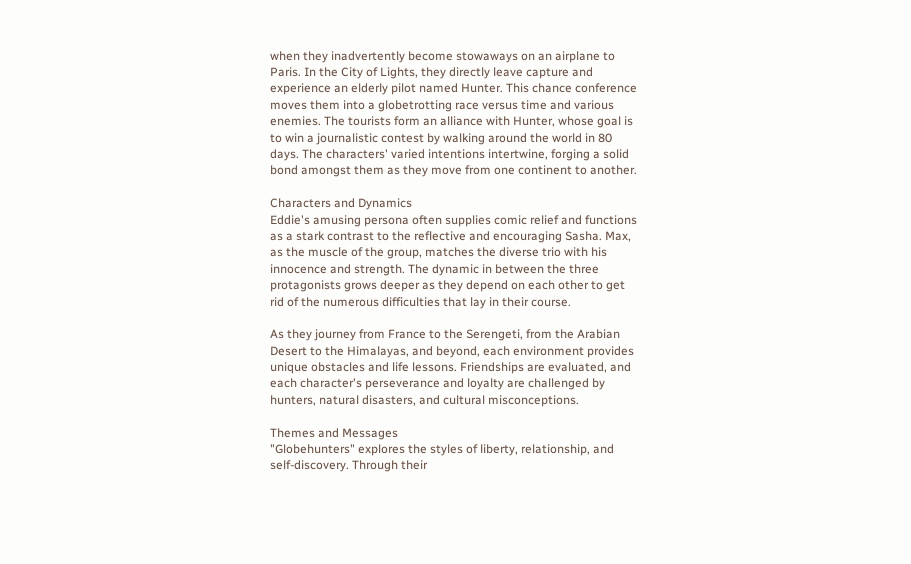when they inadvertently become stowaways on an airplane to Paris. In the City of Lights, they directly leave capture and experience an elderly pilot named Hunter. This chance conference moves them into a globetrotting race versus time and various enemies. The tourists form an alliance with Hunter, whose goal is to win a journalistic contest by walking around the world in 80 days. The characters' varied intentions intertwine, forging a solid bond amongst them as they move from one continent to another.

Characters and Dynamics
Eddie's amusing persona often supplies comic relief and functions as a stark contrast to the reflective and encouraging Sasha. Max, as the muscle of the group, matches the diverse trio with his innocence and strength. The dynamic in between the three protagonists grows deeper as they depend on each other to get rid of the numerous difficulties that lay in their course.

As they journey from France to the Serengeti, from the Arabian Desert to the Himalayas, and beyond, each environment provides unique obstacles and life lessons. Friendships are evaluated, and each character's perseverance and loyalty are challenged by hunters, natural disasters, and cultural misconceptions.

Themes and Messages
"Globehunters" explores the styles of liberty, relationship, and self-discovery. Through their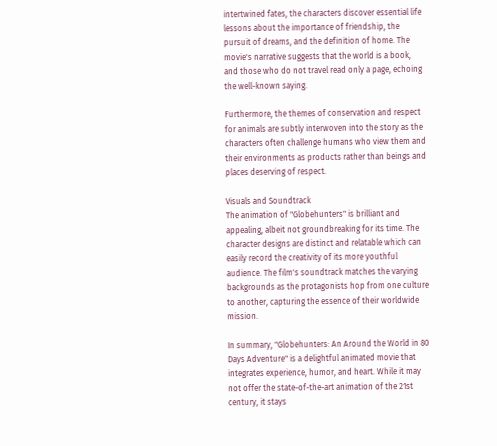intertwined fates, the characters discover essential life lessons about the importance of friendship, the pursuit of dreams, and the definition of home. The movie's narrative suggests that the world is a book, and those who do not travel read only a page, echoing the well-known saying.

Furthermore, the themes of conservation and respect for animals are subtly interwoven into the story as the characters often challenge humans who view them and their environments as products rather than beings and places deserving of respect.

Visuals and Soundtrack
The animation of "Globehunters" is brilliant and appealing, albeit not groundbreaking for its time. The character designs are distinct and relatable which can easily record the creativity of its more youthful audience. The film's soundtrack matches the varying backgrounds as the protagonists hop from one culture to another, capturing the essence of their worldwide mission.

In summary, "Globehunters: An Around the World in 80 Days Adventure" is a delightful animated movie that integrates experience, humor, and heart. While it may not offer the state-of-the-art animation of the 21st century, it stays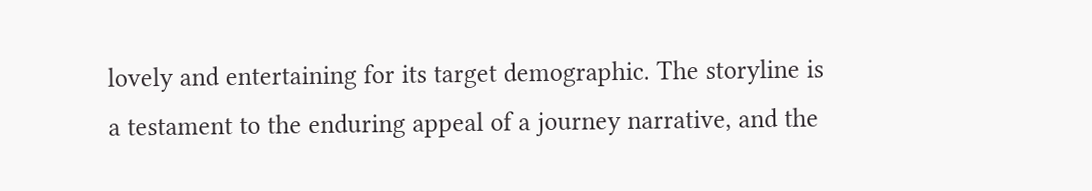lovely and entertaining for its target demographic. The storyline is a testament to the enduring appeal of a journey narrative, and the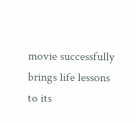movie successfully brings life lessons to its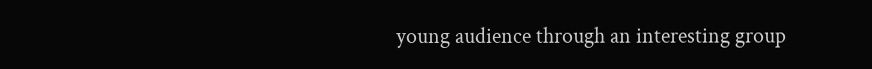young audience through an interesting group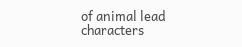of animal lead characters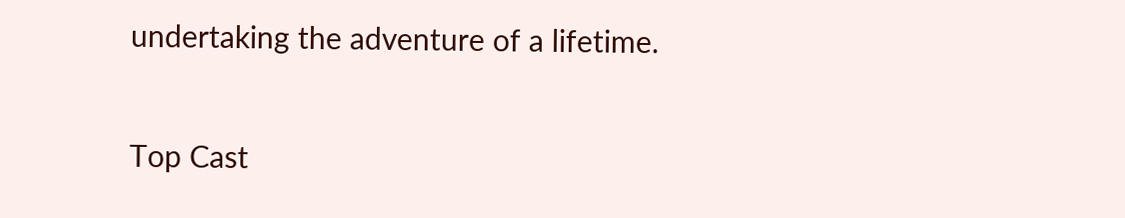undertaking the adventure of a lifetime.

Top Cast